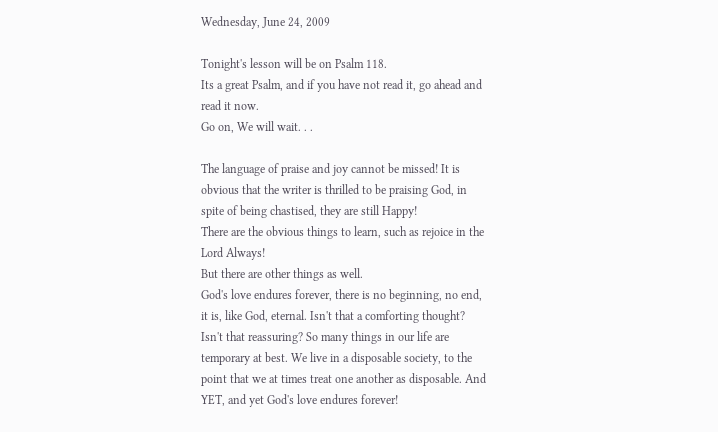Wednesday, June 24, 2009

Tonight's lesson will be on Psalm 118.
Its a great Psalm, and if you have not read it, go ahead and read it now.
Go on, We will wait. . .

The language of praise and joy cannot be missed! It is obvious that the writer is thrilled to be praising God, in spite of being chastised, they are still Happy!
There are the obvious things to learn, such as rejoice in the Lord Always!
But there are other things as well.
God's love endures forever, there is no beginning, no end, it is, like God, eternal. Isn't that a comforting thought? Isn't that reassuring? So many things in our life are temporary at best. We live in a disposable society, to the point that we at times treat one another as disposable. And YET, and yet God's love endures forever!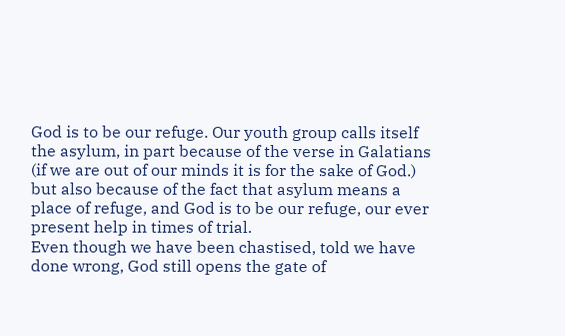God is to be our refuge. Our youth group calls itself the asylum, in part because of the verse in Galatians (if we are out of our minds it is for the sake of God.) but also because of the fact that asylum means a place of refuge, and God is to be our refuge, our ever present help in times of trial.
Even though we have been chastised, told we have done wrong, God still opens the gate of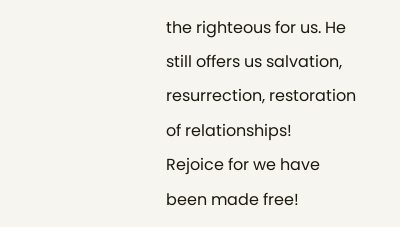the righteous for us. He still offers us salvation, resurrection, restoration of relationships!
Rejoice for we have been made free!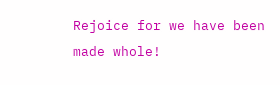Rejoice for we have been made whole!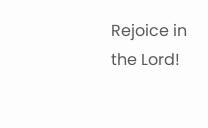Rejoice in the Lord!